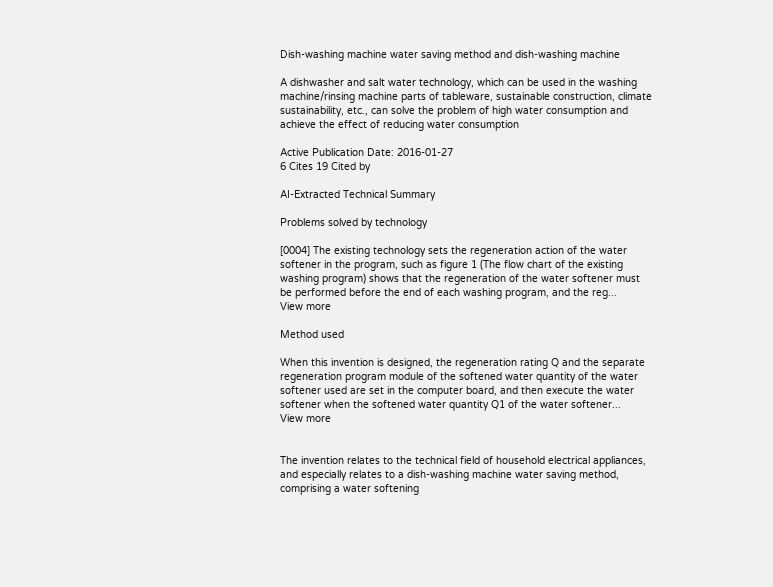Dish-washing machine water saving method and dish-washing machine

A dishwasher and salt water technology, which can be used in the washing machine/rinsing machine parts of tableware, sustainable construction, climate sustainability, etc., can solve the problem of high water consumption and achieve the effect of reducing water consumption

Active Publication Date: 2016-01-27
6 Cites 19 Cited by

AI-Extracted Technical Summary

Problems solved by technology

[0004] The existing technology sets the regeneration action of the water softener in the program, such as figure 1 (The flow chart of the existing washing program) shows that the regeneration of the water softener must be performed before the end of each washing program, and the reg...
View more

Method used

When this invention is designed, the regeneration rating Q and the separate regeneration program module of the softened water quantity of the water softener used are set in the computer board, and then execute the water softener when the softened water quantity Q1 of the water softener...
View more


The invention relates to the technical field of household electrical appliances, and especially relates to a dish-washing machine water saving method, comprising a water softening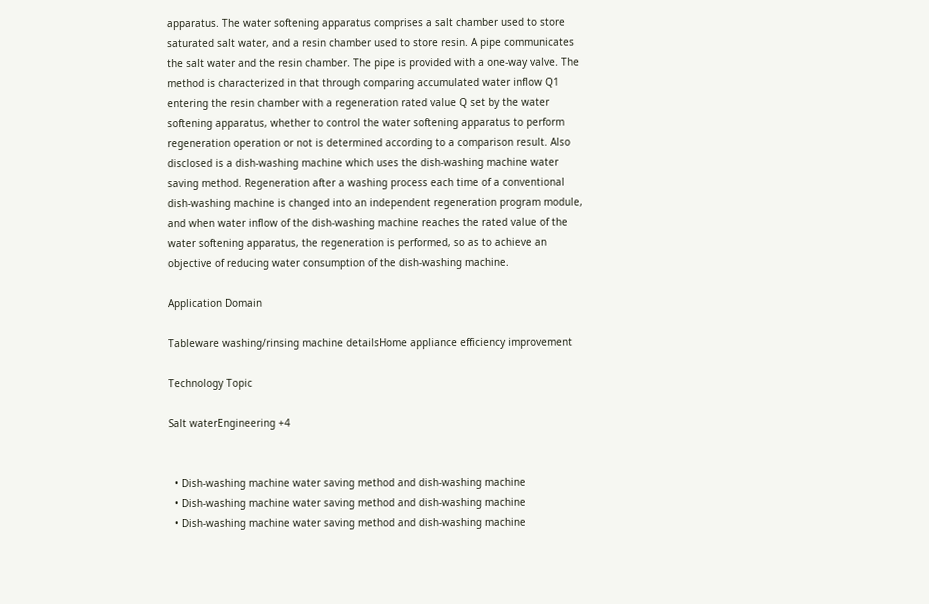apparatus. The water softening apparatus comprises a salt chamber used to store saturated salt water, and a resin chamber used to store resin. A pipe communicates the salt water and the resin chamber. The pipe is provided with a one-way valve. The method is characterized in that through comparing accumulated water inflow Q1 entering the resin chamber with a regeneration rated value Q set by the water softening apparatus, whether to control the water softening apparatus to perform regeneration operation or not is determined according to a comparison result. Also disclosed is a dish-washing machine which uses the dish-washing machine water saving method. Regeneration after a washing process each time of a conventional dish-washing machine is changed into an independent regeneration program module, and when water inflow of the dish-washing machine reaches the rated value of the water softening apparatus, the regeneration is performed, so as to achieve an objective of reducing water consumption of the dish-washing machine.

Application Domain

Tableware washing/rinsing machine detailsHome appliance efficiency improvement

Technology Topic

Salt waterEngineering +4


  • Dish-washing machine water saving method and dish-washing machine
  • Dish-washing machine water saving method and dish-washing machine
  • Dish-washing machine water saving method and dish-washing machine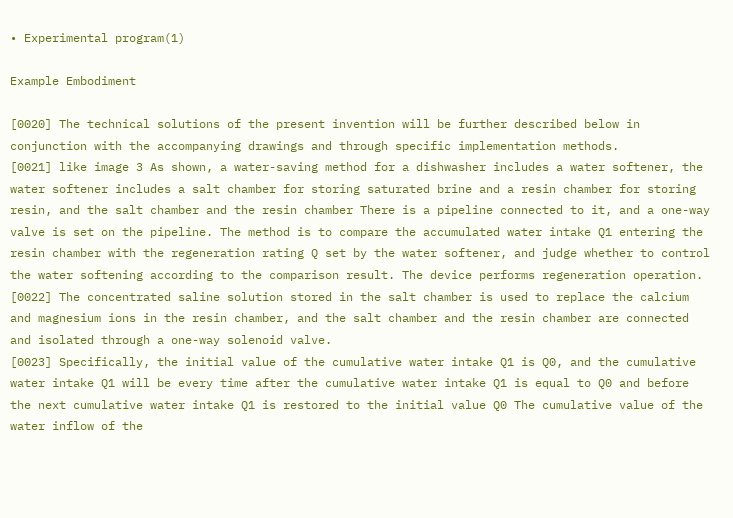• Experimental program(1)

Example Embodiment

[0020] The technical solutions of the present invention will be further described below in conjunction with the accompanying drawings and through specific implementation methods.
[0021] like image 3 As shown, a water-saving method for a dishwasher includes a water softener, the water softener includes a salt chamber for storing saturated brine and a resin chamber for storing resin, and the salt chamber and the resin chamber There is a pipeline connected to it, and a one-way valve is set on the pipeline. The method is to compare the accumulated water intake Q1 entering the resin chamber with the regeneration rating Q set by the water softener, and judge whether to control the water softening according to the comparison result. The device performs regeneration operation.
[0022] The concentrated saline solution stored in the salt chamber is used to replace the calcium and magnesium ions in the resin chamber, and the salt chamber and the resin chamber are connected and isolated through a one-way solenoid valve.
[0023] Specifically, the initial value of the cumulative water intake Q1 is Q0, and the cumulative water intake Q1 will be every time after the cumulative water intake Q1 is equal to Q0 and before the next cumulative water intake Q1 is restored to the initial value Q0 The cumulative value of the water inflow of the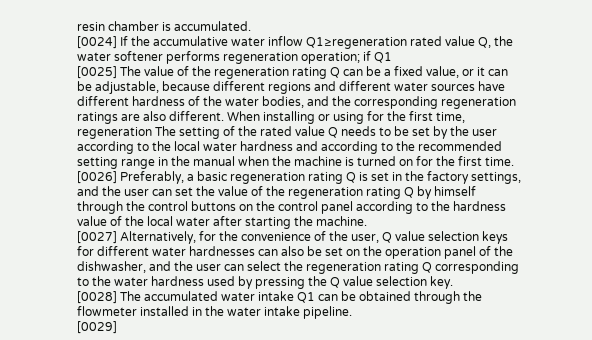resin chamber is accumulated.
[0024] If the accumulative water inflow Q1≥regeneration rated value Q, the water softener performs regeneration operation; if Q1
[0025] The value of the regeneration rating Q can be a fixed value, or it can be adjustable, because different regions and different water sources have different hardness of the water bodies, and the corresponding regeneration ratings are also different. When installing or using for the first time, regeneration The setting of the rated value Q needs to be set by the user according to the local water hardness and according to the recommended setting range in the manual when the machine is turned on for the first time.
[0026] Preferably, a basic regeneration rating Q is set in the factory settings, and the user can set the value of the regeneration rating Q by himself through the control buttons on the control panel according to the hardness value of the local water after starting the machine.
[0027] Alternatively, for the convenience of the user, Q value selection keys for different water hardnesses can also be set on the operation panel of the dishwasher, and the user can select the regeneration rating Q corresponding to the water hardness used by pressing the Q value selection key.
[0028] The accumulated water intake Q1 can be obtained through the flowmeter installed in the water intake pipeline.
[0029]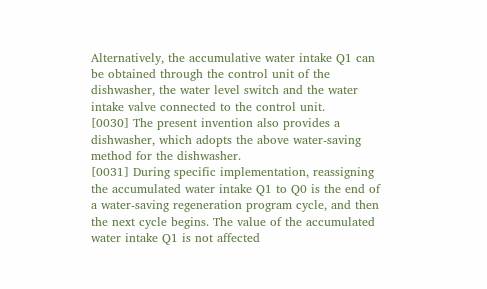Alternatively, the accumulative water intake Q1 can be obtained through the control unit of the dishwasher, the water level switch and the water intake valve connected to the control unit.
[0030] The present invention also provides a dishwasher, which adopts the above water-saving method for the dishwasher.
[0031] During specific implementation, reassigning the accumulated water intake Q1 to Q0 is the end of a water-saving regeneration program cycle, and then the next cycle begins. The value of the accumulated water intake Q1 is not affected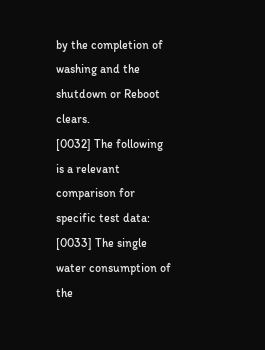by the completion of washing and the shutdown or Reboot clears.
[0032] The following is a relevant comparison for specific test data:
[0033] The single water consumption of the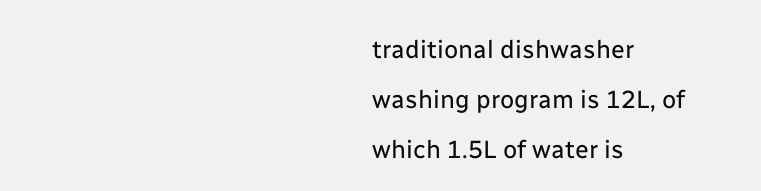traditional dishwasher washing program is 12L, of which 1.5L of water is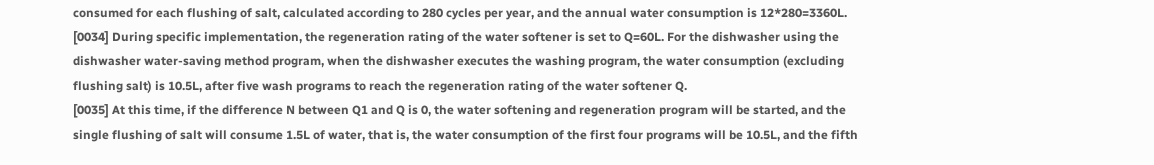consumed for each flushing of salt, calculated according to 280 cycles per year, and the annual water consumption is 12*280=3360L.
[0034] During specific implementation, the regeneration rating of the water softener is set to Q=60L. For the dishwasher using the dishwasher water-saving method program, when the dishwasher executes the washing program, the water consumption (excluding flushing salt) is 10.5L, after five wash programs to reach the regeneration rating of the water softener Q.
[0035] At this time, if the difference N between Q1 and Q is 0, the water softening and regeneration program will be started, and the single flushing of salt will consume 1.5L of water, that is, the water consumption of the first four programs will be 10.5L, and the fifth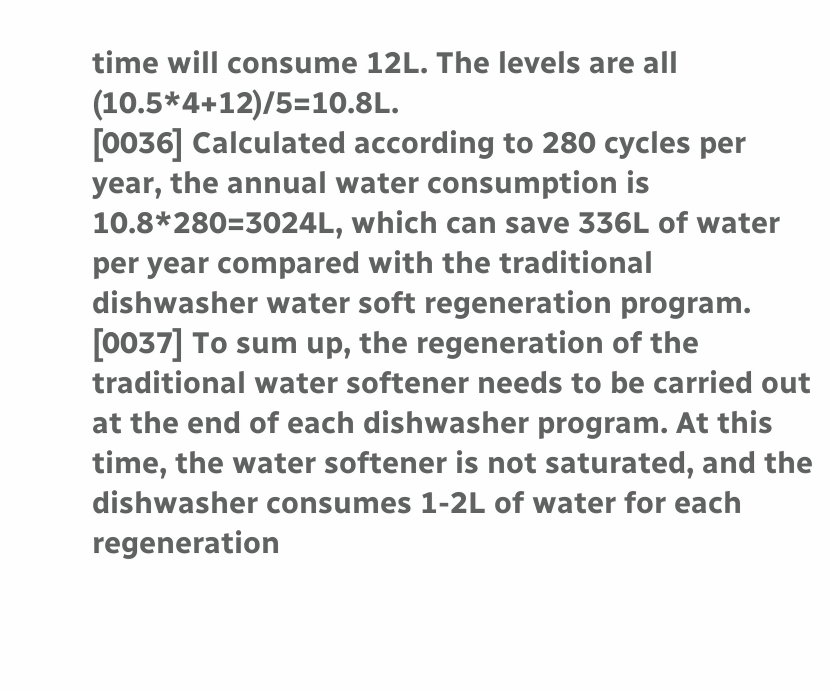time will consume 12L. The levels are all (10.5*4+12)/5=10.8L.
[0036] Calculated according to 280 cycles per year, the annual water consumption is 10.8*280=3024L, which can save 336L of water per year compared with the traditional dishwasher water soft regeneration program.
[0037] To sum up, the regeneration of the traditional water softener needs to be carried out at the end of each dishwasher program. At this time, the water softener is not saturated, and the dishwasher consumes 1-2L of water for each regeneration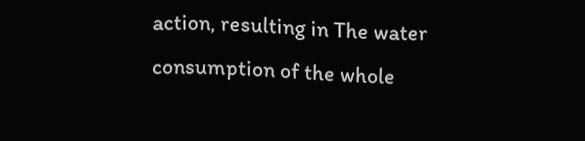action, resulting in The water consumption of the whole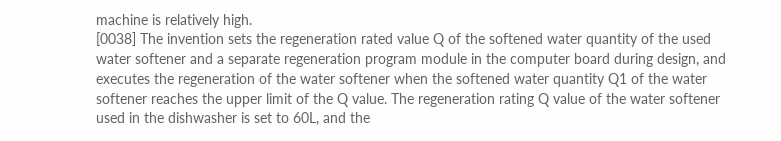machine is relatively high.
[0038] The invention sets the regeneration rated value Q of the softened water quantity of the used water softener and a separate regeneration program module in the computer board during design, and executes the regeneration of the water softener when the softened water quantity Q1 of the water softener reaches the upper limit of the Q value. The regeneration rating Q value of the water softener used in the dishwasher is set to 60L, and the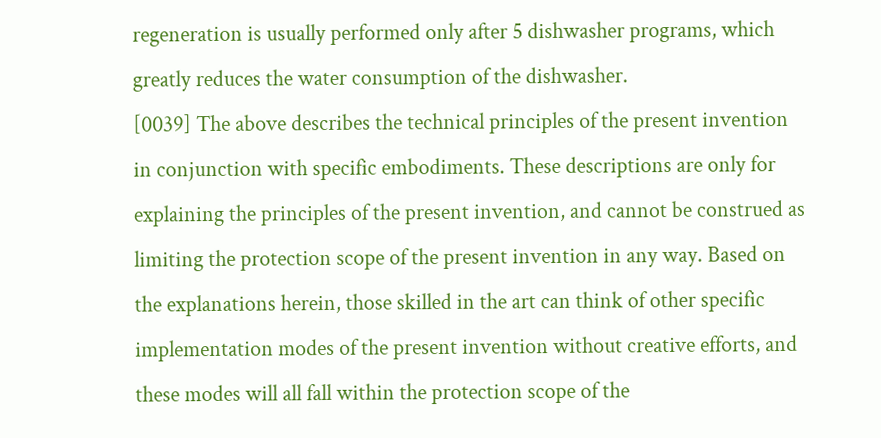regeneration is usually performed only after 5 dishwasher programs, which greatly reduces the water consumption of the dishwasher.
[0039] The above describes the technical principles of the present invention in conjunction with specific embodiments. These descriptions are only for explaining the principles of the present invention, and cannot be construed as limiting the protection scope of the present invention in any way. Based on the explanations herein, those skilled in the art can think of other specific implementation modes of the present invention without creative efforts, and these modes will all fall within the protection scope of the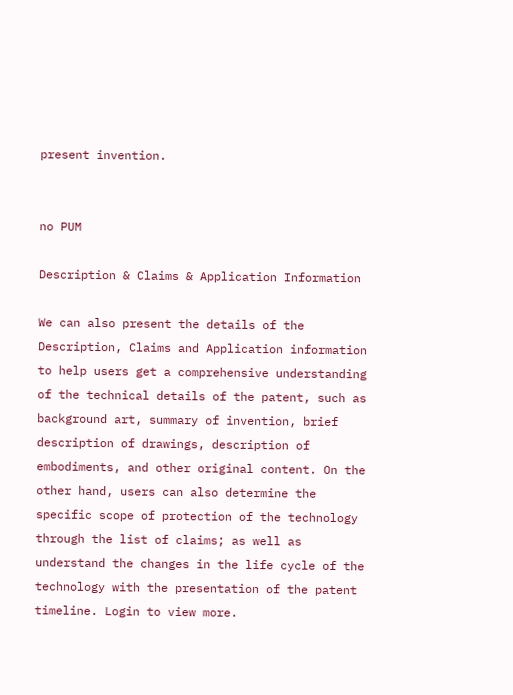present invention.


no PUM

Description & Claims & Application Information

We can also present the details of the Description, Claims and Application information to help users get a comprehensive understanding of the technical details of the patent, such as background art, summary of invention, brief description of drawings, description of embodiments, and other original content. On the other hand, users can also determine the specific scope of protection of the technology through the list of claims; as well as understand the changes in the life cycle of the technology with the presentation of the patent timeline. Login to view more.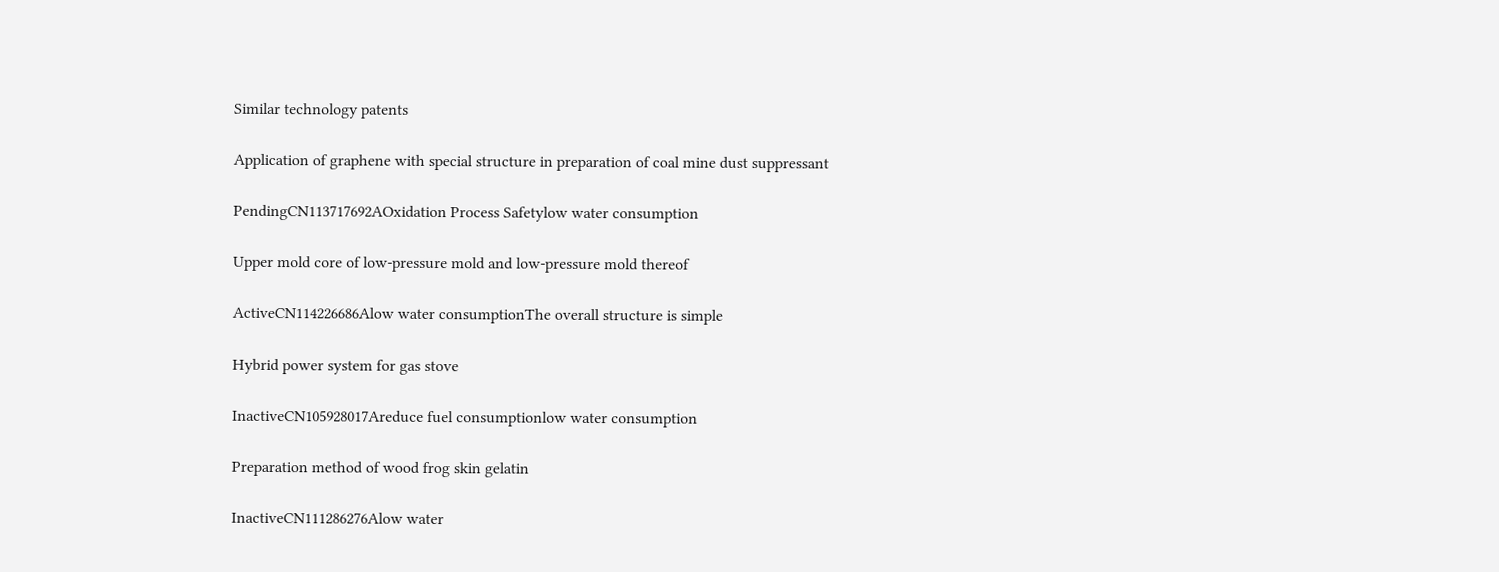Similar technology patents

Application of graphene with special structure in preparation of coal mine dust suppressant

PendingCN113717692AOxidation Process Safetylow water consumption

Upper mold core of low-pressure mold and low-pressure mold thereof

ActiveCN114226686Alow water consumptionThe overall structure is simple

Hybrid power system for gas stove

InactiveCN105928017Areduce fuel consumptionlow water consumption

Preparation method of wood frog skin gelatin

InactiveCN111286276Alow water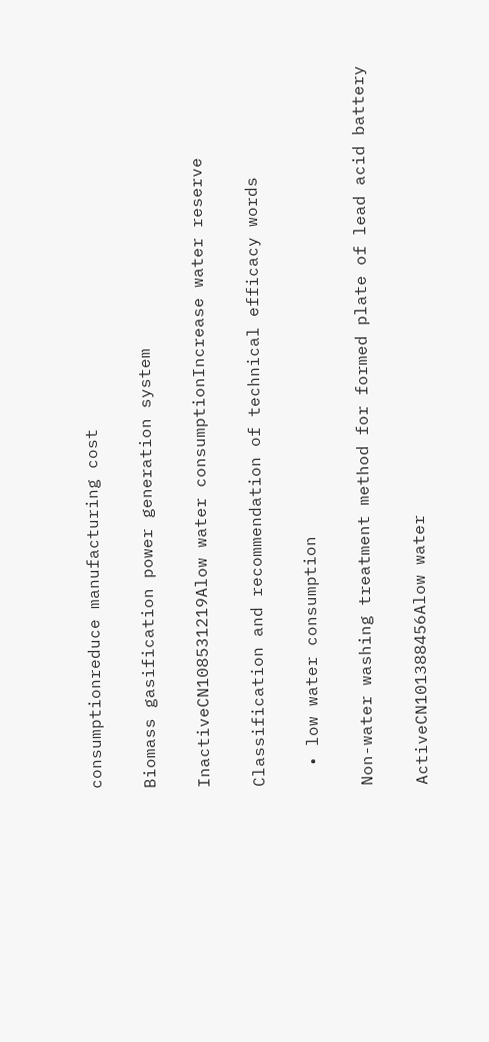consumptionreduce manufacturing cost

Biomass gasification power generation system

InactiveCN108531219Alow water consumptionIncrease water reserve

Classification and recommendation of technical efficacy words

  • low water consumption

Non-water washing treatment method for formed plate of lead acid battery

ActiveCN101388456Alow water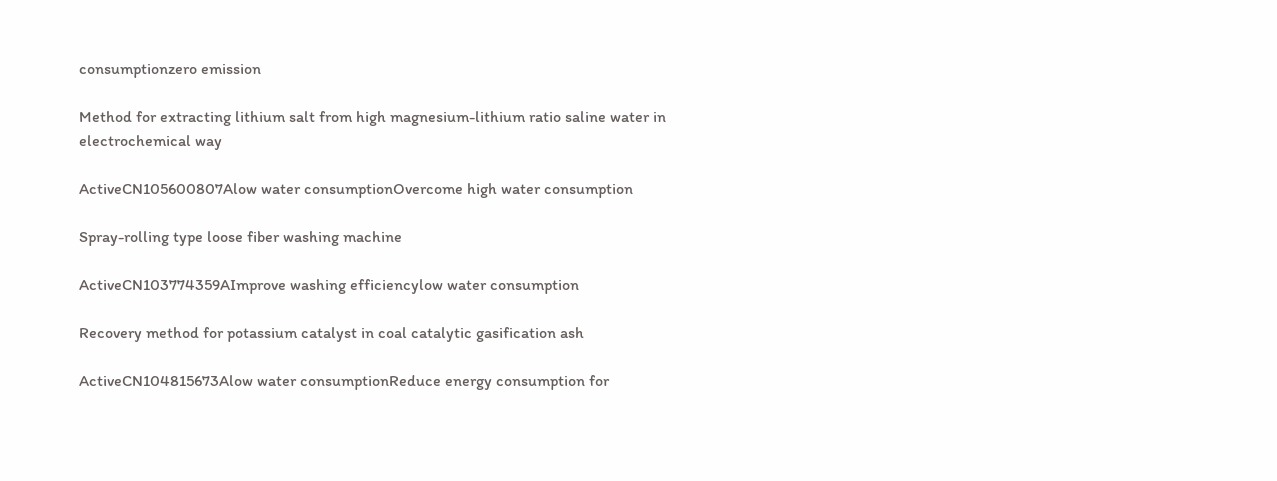consumptionzero emission

Method for extracting lithium salt from high magnesium-lithium ratio saline water in electrochemical way

ActiveCN105600807Alow water consumptionOvercome high water consumption

Spray-rolling type loose fiber washing machine

ActiveCN103774359AImprove washing efficiencylow water consumption

Recovery method for potassium catalyst in coal catalytic gasification ash

ActiveCN104815673Alow water consumptionReduce energy consumption for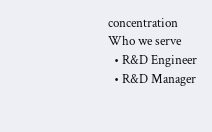concentration
Who we serve
  • R&D Engineer
  • R&D Manager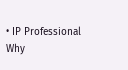• IP Professional
Why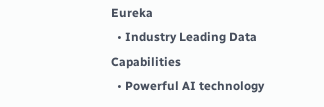Eureka
  • Industry Leading Data Capabilities
  • Powerful AI technology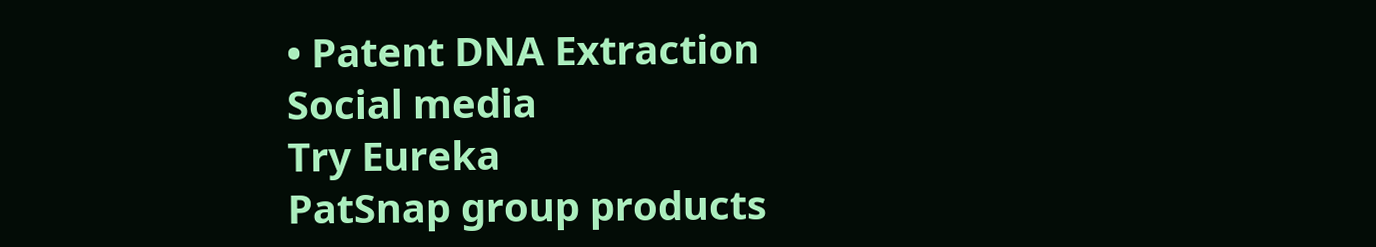• Patent DNA Extraction
Social media
Try Eureka
PatSnap group products